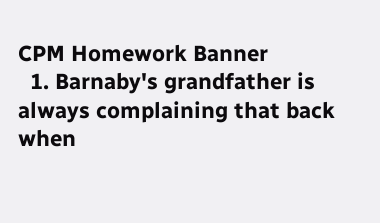CPM Homework Banner
  1. Barnaby's grandfather is always complaining that back when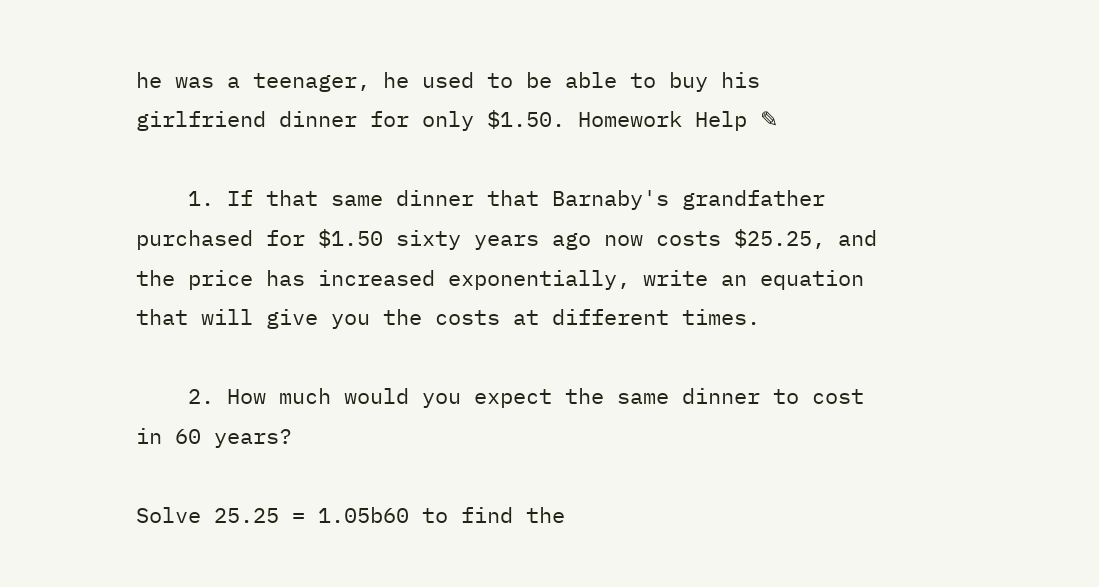he was a teenager, he used to be able to buy his girlfriend dinner for only $1.50. Homework Help ✎

    1. If that same dinner that Barnaby's grandfather purchased for $1.50 sixty years ago now costs $25.25, and the price has increased exponentially, write an equation that will give you the costs at different times.

    2. How much would you expect the same dinner to cost in 60 years?

Solve 25.25 = 1.05b60 to find the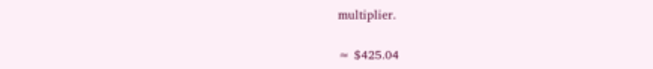multiplier.

≈ $425.04